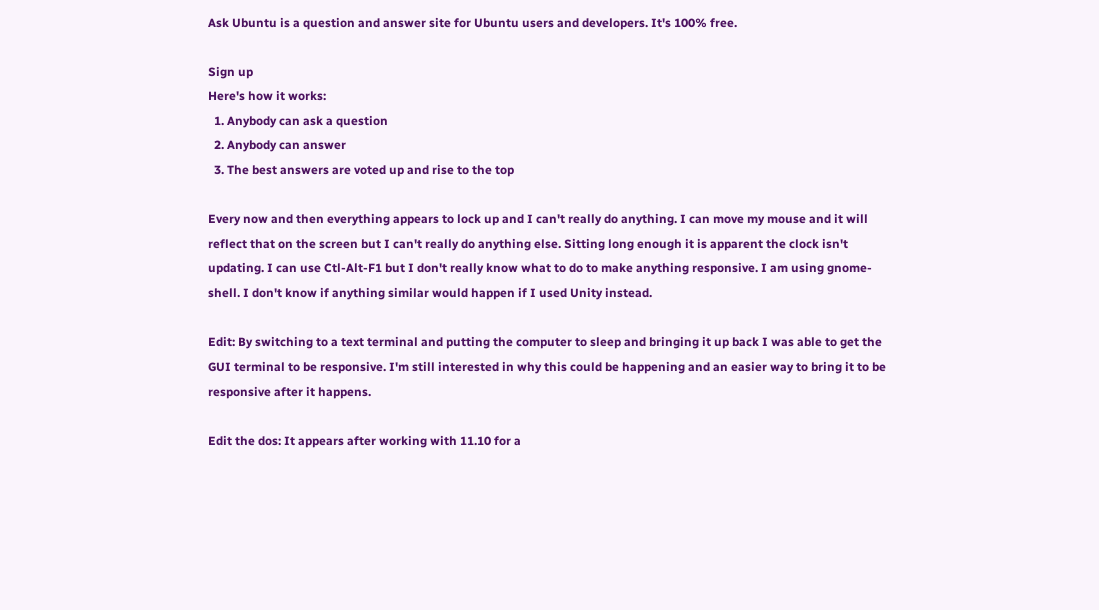Ask Ubuntu is a question and answer site for Ubuntu users and developers. It's 100% free.

Sign up
Here's how it works:
  1. Anybody can ask a question
  2. Anybody can answer
  3. The best answers are voted up and rise to the top

Every now and then everything appears to lock up and I can't really do anything. I can move my mouse and it will reflect that on the screen but I can't really do anything else. Sitting long enough it is apparent the clock isn't updating. I can use Ctl-Alt-F1 but I don't really know what to do to make anything responsive. I am using gnome-shell. I don't know if anything similar would happen if I used Unity instead.

Edit: By switching to a text terminal and putting the computer to sleep and bringing it up back I was able to get the GUI terminal to be responsive. I'm still interested in why this could be happening and an easier way to bring it to be responsive after it happens.

Edit the dos: It appears after working with 11.10 for a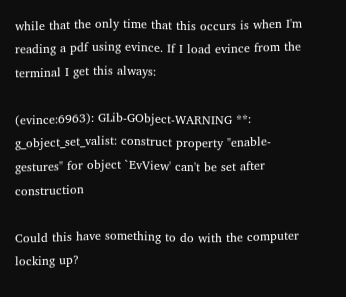while that the only time that this occurs is when I'm reading a pdf using evince. If I load evince from the terminal I get this always:

(evince:6963): GLib-GObject-WARNING **: g_object_set_valist: construct property "enable-gestures" for object `EvView' can't be set after construction

Could this have something to do with the computer locking up?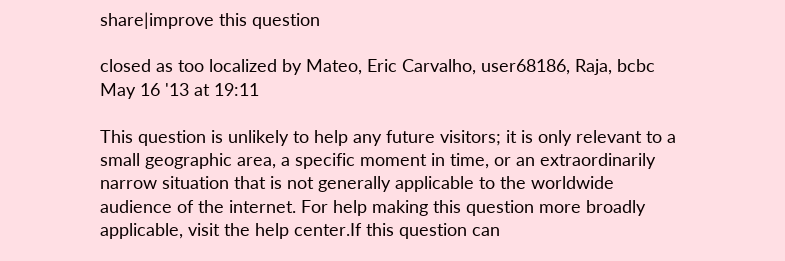share|improve this question

closed as too localized by Mateo, Eric Carvalho, user68186, Raja, bcbc May 16 '13 at 19:11

This question is unlikely to help any future visitors; it is only relevant to a small geographic area, a specific moment in time, or an extraordinarily narrow situation that is not generally applicable to the worldwide audience of the internet. For help making this question more broadly applicable, visit the help center.If this question can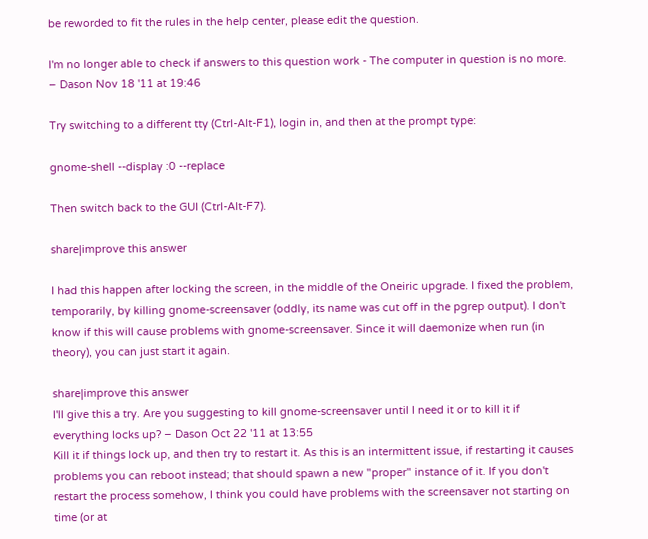be reworded to fit the rules in the help center, please edit the question.

I'm no longer able to check if answers to this question work - The computer in question is no more. – Dason Nov 18 '11 at 19:46

Try switching to a different tty (Ctrl-Alt-F1), login in, and then at the prompt type:

gnome-shell --display :0 --replace

Then switch back to the GUI (Ctrl-Alt-F7).

share|improve this answer

I had this happen after locking the screen, in the middle of the Oneiric upgrade. I fixed the problem, temporarily, by killing gnome-screensaver (oddly, its name was cut off in the pgrep output). I don't know if this will cause problems with gnome-screensaver. Since it will daemonize when run (in theory), you can just start it again.

share|improve this answer
I'll give this a try. Are you suggesting to kill gnome-screensaver until I need it or to kill it if everything locks up? – Dason Oct 22 '11 at 13:55
Kill it if things lock up, and then try to restart it. As this is an intermittent issue, if restarting it causes problems you can reboot instead; that should spawn a new "proper" instance of it. If you don't restart the process somehow, I think you could have problems with the screensaver not starting on time (or at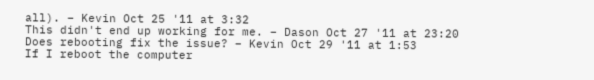all). – Kevin Oct 25 '11 at 3:32
This didn't end up working for me. – Dason Oct 27 '11 at 23:20
Does rebooting fix the issue? – Kevin Oct 29 '11 at 1:53
If I reboot the computer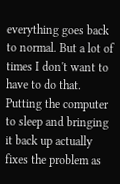everything goes back to normal. But a lot of times I don't want to have to do that. Putting the computer to sleep and bringing it back up actually fixes the problem as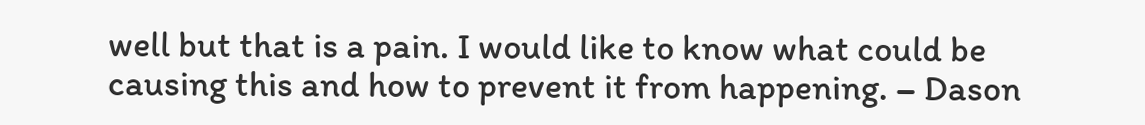well but that is a pain. I would like to know what could be causing this and how to prevent it from happening. – Dason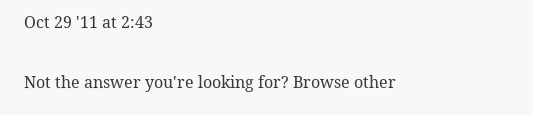Oct 29 '11 at 2:43

Not the answer you're looking for? Browse other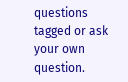questions tagged or ask your own question.